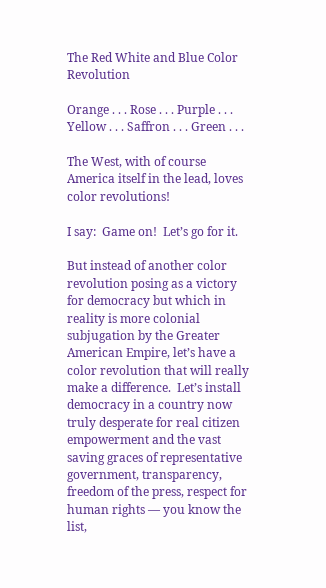The Red White and Blue Color Revolution

Orange . . . Rose . . . Purple . . . Yellow . . . Saffron . . . Green . . .

The West, with of course America itself in the lead, loves color revolutions!

I say:  Game on!  Let’s go for it.

But instead of another color revolution posing as a victory for democracy but which in reality is more colonial subjugation by the Greater American Empire, let’s have a color revolution that will really make a difference.  Let’s install democracy in a country now truly desperate for real citizen empowerment and the vast saving graces of representative government, transparency, freedom of the press, respect for human rights — you know the list,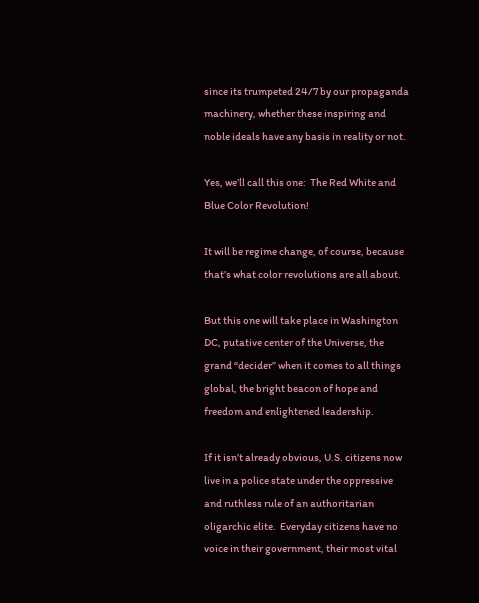since its trumpeted 24/7 by our propaganda machinery, whether these inspiring and noble ideals have any basis in reality or not.

Yes, we’ll call this one:  The Red White and Blue Color Revolution!

It will be regime change, of course, because that’s what color revolutions are all about.

But this one will take place in Washington DC, putative center of the Universe, the grand “decider” when it comes to all things global, the bright beacon of hope and freedom and enlightened leadership.

If it isn’t already obvious, U.S. citizens now live in a police state under the oppressive and ruthless rule of an authoritarian oligarchic elite.  Everyday citizens have no voice in their government, their most vital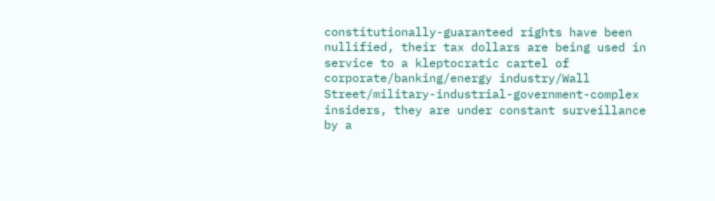constitutionally-guaranteed rights have been nullified, their tax dollars are being used in service to a kleptocratic cartel of corporate/banking/energy industry/Wall Street/military-industrial-government-complex insiders, they are under constant surveillance by a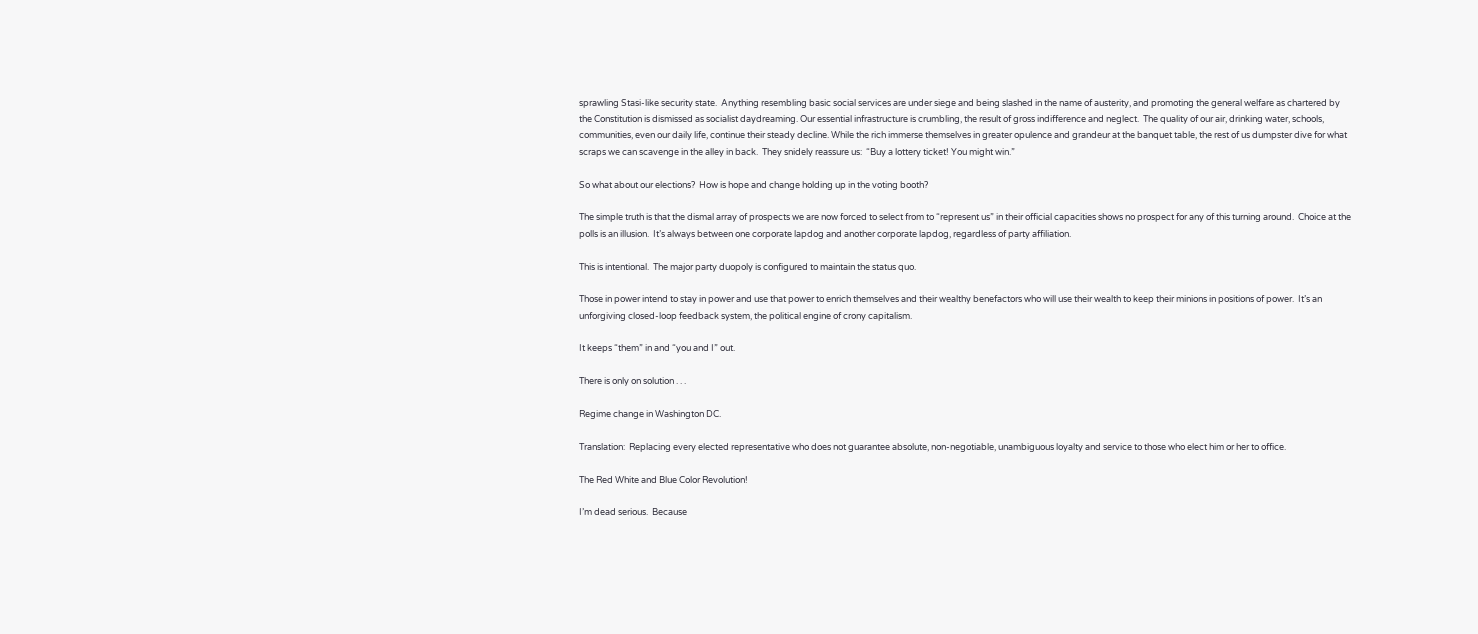sprawling Stasi-like security state.  Anything resembling basic social services are under siege and being slashed in the name of austerity, and promoting the general welfare as chartered by the Constitution is dismissed as socialist daydreaming. Our essential infrastructure is crumbling, the result of gross indifference and neglect.  The quality of our air, drinking water, schools, communities, even our daily life, continue their steady decline. While the rich immerse themselves in greater opulence and grandeur at the banquet table, the rest of us dumpster dive for what scraps we can scavenge in the alley in back.  They snidely reassure us:  “Buy a lottery ticket! You might win.”

So what about our elections?  How is hope and change holding up in the voting booth?

The simple truth is that the dismal array of prospects we are now forced to select from to “represent us” in their official capacities shows no prospect for any of this turning around.  Choice at the polls is an illusion.  It’s always between one corporate lapdog and another corporate lapdog, regardless of party affiliation.

This is intentional.  The major party duopoly is configured to maintain the status quo.

Those in power intend to stay in power and use that power to enrich themselves and their wealthy benefactors who will use their wealth to keep their minions in positions of power.  It’s an unforgiving closed-loop feedback system, the political engine of crony capitalism.

It keeps “them” in and “you and I” out.

There is only on solution . . .

Regime change in Washington DC.

Translation:  Replacing every elected representative who does not guarantee absolute, non-negotiable, unambiguous loyalty and service to those who elect him or her to office.

The Red White and Blue Color Revolution!

I’m dead serious.  Because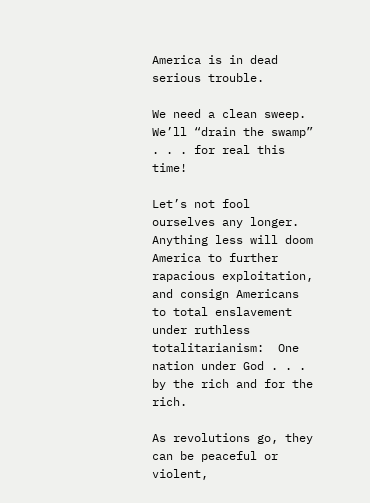America is in dead serious trouble.

We need a clean sweep.  We’ll “drain the swamp” . . . for real this time!

Let’s not fool ourselves any longer.  Anything less will doom America to further rapacious exploitation, and consign Americans to total enslavement under ruthless totalitarianism:  One nation under God . . . by the rich and for the rich.

As revolutions go, they can be peaceful or violent,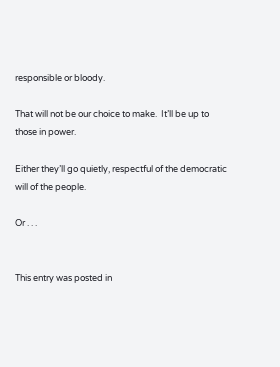responsible or bloody.

That will not be our choice to make.  It’ll be up to those in power.

Either they’ll go quietly, respectful of the democratic will of the people.

Or . . .


This entry was posted in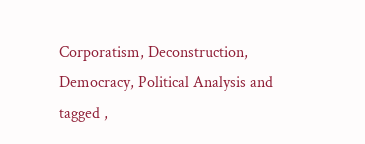Corporatism, Deconstruction, Democracy, Political Analysis and tagged ,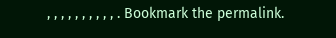, , , , , , , , , , . Bookmark the permalink.